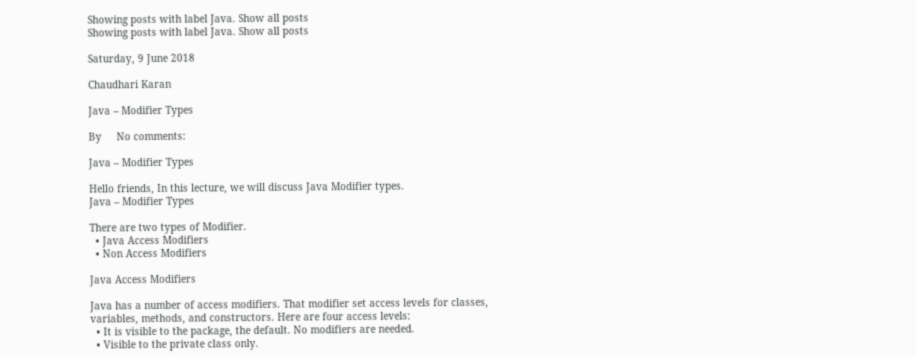Showing posts with label Java. Show all posts
Showing posts with label Java. Show all posts

Saturday, 9 June 2018

Chaudhari Karan

Java – Modifier Types

By     No comments:

Java – Modifier Types

Hello friends, In this lecture, we will discuss Java Modifier types.
Java – Modifier Types

There are two types of Modifier.
  • Java Access Modifiers
  • Non Access Modifiers

Java Access Modifiers

Java has a number of access modifiers. That modifier set access levels for classes, variables, methods, and constructors. Here are four access levels:
  • It is visible to the package, the default. No modifiers are needed.
  • Visible to the private class only.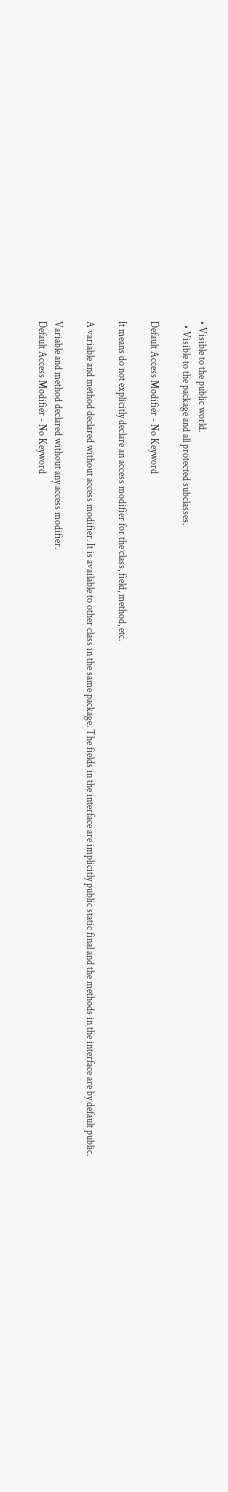• Visible to the public world.
  • Visible to the package and all protected subclasses.

Default Access Modifier - No Keyword

It means do not explicitly declare an access modifier for the class, field, method, etc.

A variable and method declared without access modifier. It is available to other class in the same package. The fields in the interface are implicitly public static final and the methods in the interface are by default public.

Variable and method declared without any access modifier.
Default Access Modifier - No Keyword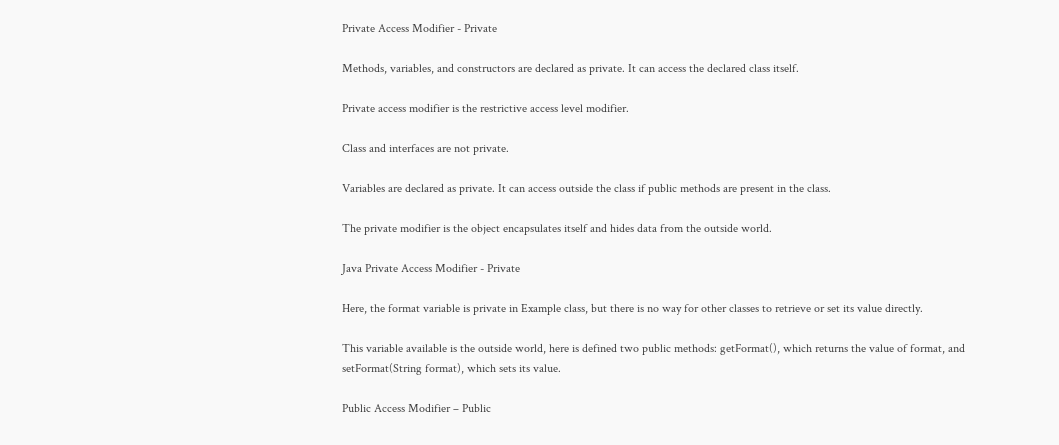Private Access Modifier - Private

Methods, variables, and constructors are declared as private. It can access the declared class itself.

Private access modifier is the restrictive access level modifier.

Class and interfaces are not private.

Variables are declared as private. It can access outside the class if public methods are present in the class.

The private modifier is the object encapsulates itself and hides data from the outside world.

Java Private Access Modifier - Private

Here, the format variable is private in Example class, but there is no way for other classes to retrieve or set its value directly.

This variable available is the outside world, here is defined two public methods: getFormat(), which returns the value of format, and setFormat(String format), which sets its value.

Public Access Modifier – Public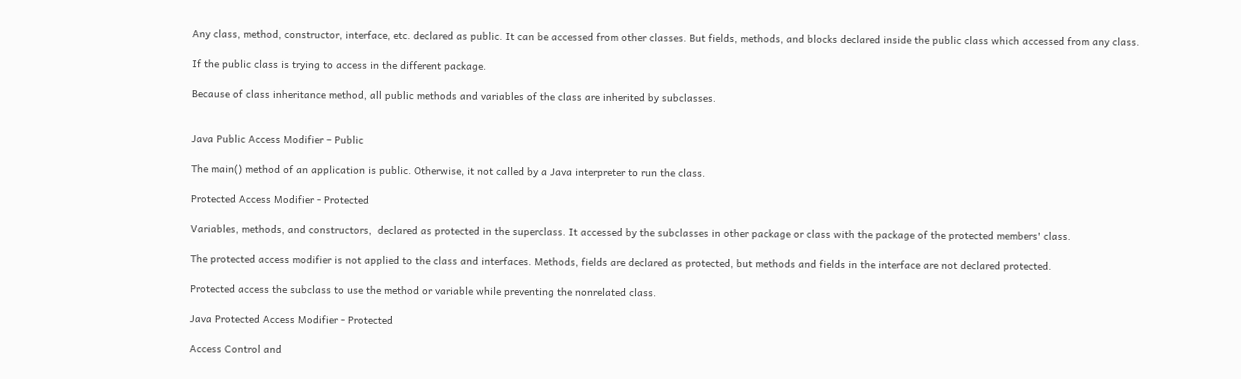Any class, method, constructor, interface, etc. declared as public. It can be accessed from other classes. But fields, methods, and blocks declared inside the public class which accessed from any class.

If the public class is trying to access in the different package.

Because of class inheritance method, all public methods and variables of the class are inherited by subclasses.


Java Public Access Modifier – Public

The main() method of an application is public. Otherwise, it not called by a Java interpreter to run the class.

Protected Access Modifier - Protected

Variables, methods, and constructors,  declared as protected in the superclass. It accessed by the subclasses in other package or class with the package of the protected members' class.

The protected access modifier is not applied to the class and interfaces. Methods, fields are declared as protected, but methods and fields in the interface are not declared protected.

Protected access the subclass to use the method or variable while preventing the nonrelated class.

Java Protected Access Modifier - Protected

Access Control and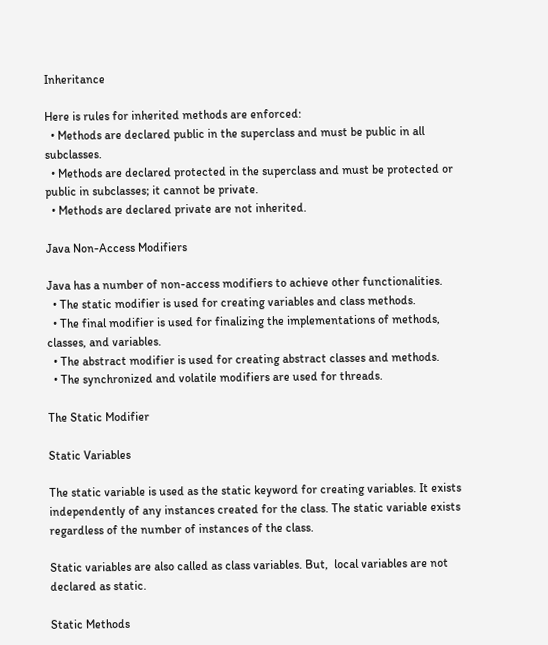Inheritance

Here is rules for inherited methods are enforced:
  • Methods are declared public in the superclass and must be public in all subclasses.
  • Methods are declared protected in the superclass and must be protected or public in subclasses; it cannot be private.
  • Methods are declared private are not inherited.

Java Non-Access Modifiers

Java has a number of non-access modifiers to achieve other functionalities.
  • The static modifier is used for creating variables and class methods.
  • The final modifier is used for finalizing the implementations of methods, classes, and variables.
  • The abstract modifier is used for creating abstract classes and methods.
  • The synchronized and volatile modifiers are used for threads.

The Static Modifier

Static Variables

The static variable is used as the static keyword for creating variables. It exists independently of any instances created for the class. The static variable exists regardless of the number of instances of the class.

Static variables are also called as class variables. But,  local variables are not declared as static.

Static Methods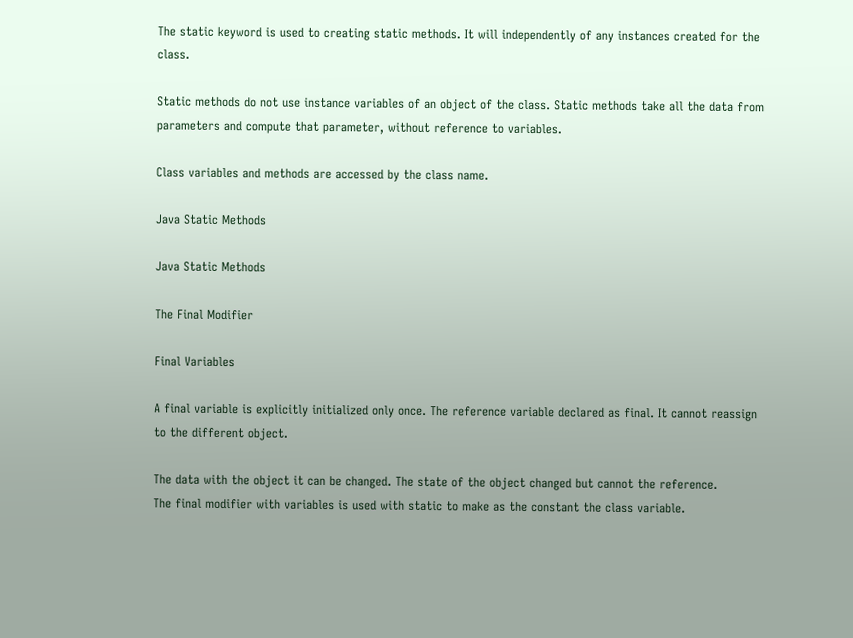The static keyword is used to creating static methods. It will independently of any instances created for the class.

Static methods do not use instance variables of an object of the class. Static methods take all the data from parameters and compute that parameter, without reference to variables.

Class variables and methods are accessed by the class name.

Java Static Methods

Java Static Methods

The Final Modifier

Final Variables

A final variable is explicitly initialized only once. The reference variable declared as final. It cannot reassign to the different object.

The data with the object it can be changed. The state of the object changed but cannot the reference.
The final modifier with variables is used with static to make as the constant the class variable.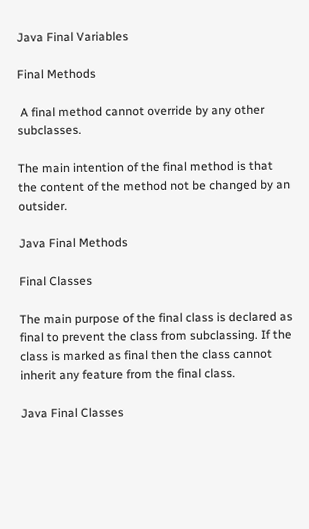Java Final Variables

Final Methods

 A final method cannot override by any other subclasses.

The main intention of the final method is that the content of the method not be changed by an outsider.

Java Final Methods

Final Classes

The main purpose of the final class is declared as final to prevent the class from subclassing. If the class is marked as final then the class cannot inherit any feature from the final class.

Java Final Classes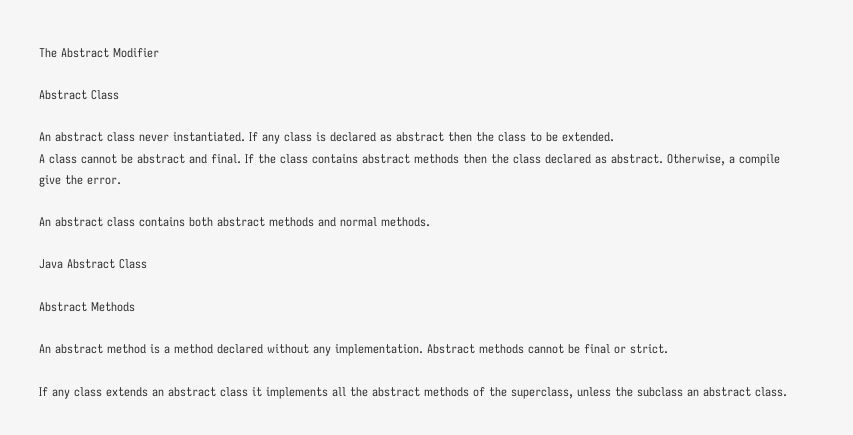The Abstract Modifier

Abstract Class

An abstract class never instantiated. If any class is declared as abstract then the class to be extended.
A class cannot be abstract and final. If the class contains abstract methods then the class declared as abstract. Otherwise, a compile give the error.

An abstract class contains both abstract methods and normal methods.

Java Abstract Class

Abstract Methods

An abstract method is a method declared without any implementation. Abstract methods cannot be final or strict.

If any class extends an abstract class it implements all the abstract methods of the superclass, unless the subclass an abstract class.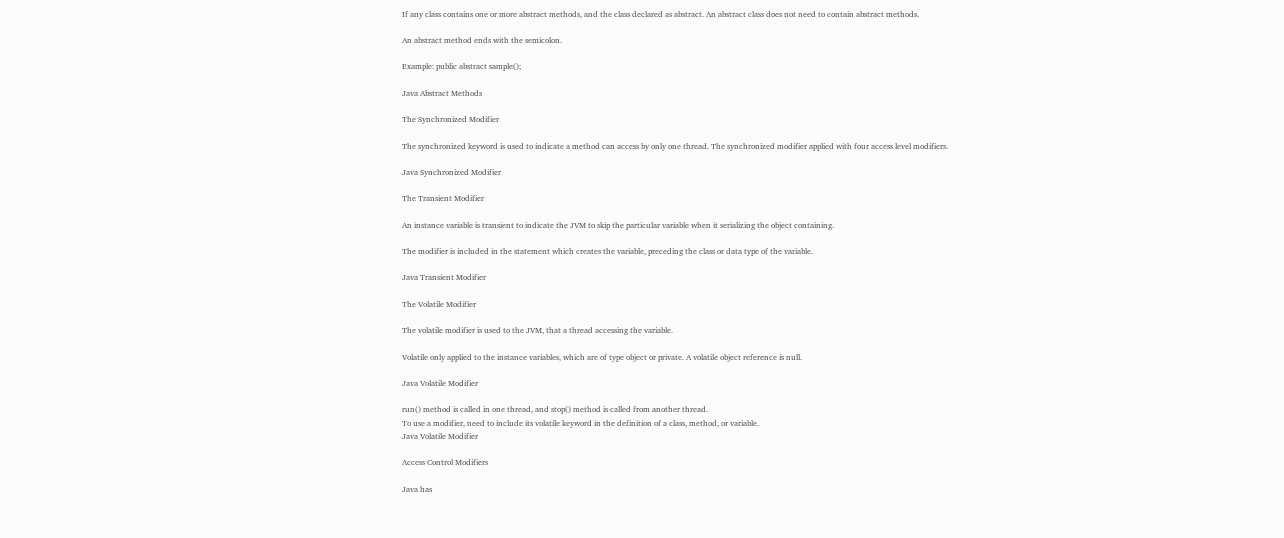If any class contains one or more abstract methods, and the class declared as abstract. An abstract class does not need to contain abstract methods.

An abstract method ends with the semicolon.

Example: public abstract sample();

Java Abstract Methods

The Synchronized Modifier

The synchronized keyword is used to indicate a method can access by only one thread. The synchronized modifier applied with four access level modifiers.

Java Synchronized Modifier

The Transient Modifier

An instance variable is transient to indicate the JVM to skip the particular variable when it serializing the object containing.

The modifier is included in the statement which creates the variable, preceding the class or data type of the variable.

Java Transient Modifier

The Volatile Modifier

The volatile modifier is used to the JVM, that a thread accessing the variable.

Volatile only applied to the instance variables, which are of type object or private. A volatile object reference is null.

Java Volatile Modifier

run() method is called in one thread, and stop() method is called from another thread.
To use a modifier, need to include its volatile keyword in the definition of a class, method, or variable.
Java Volatile Modifier

Access Control Modifiers

Java has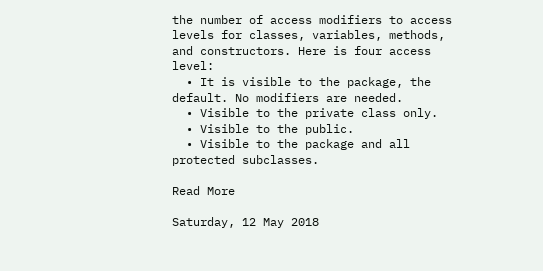the number of access modifiers to access levels for classes, variables, methods, and constructors. Here is four access level:
  • It is visible to the package, the default. No modifiers are needed.
  • Visible to the private class only.
  • Visible to the public.
  • Visible to the package and all protected subclasses.

Read More

Saturday, 12 May 2018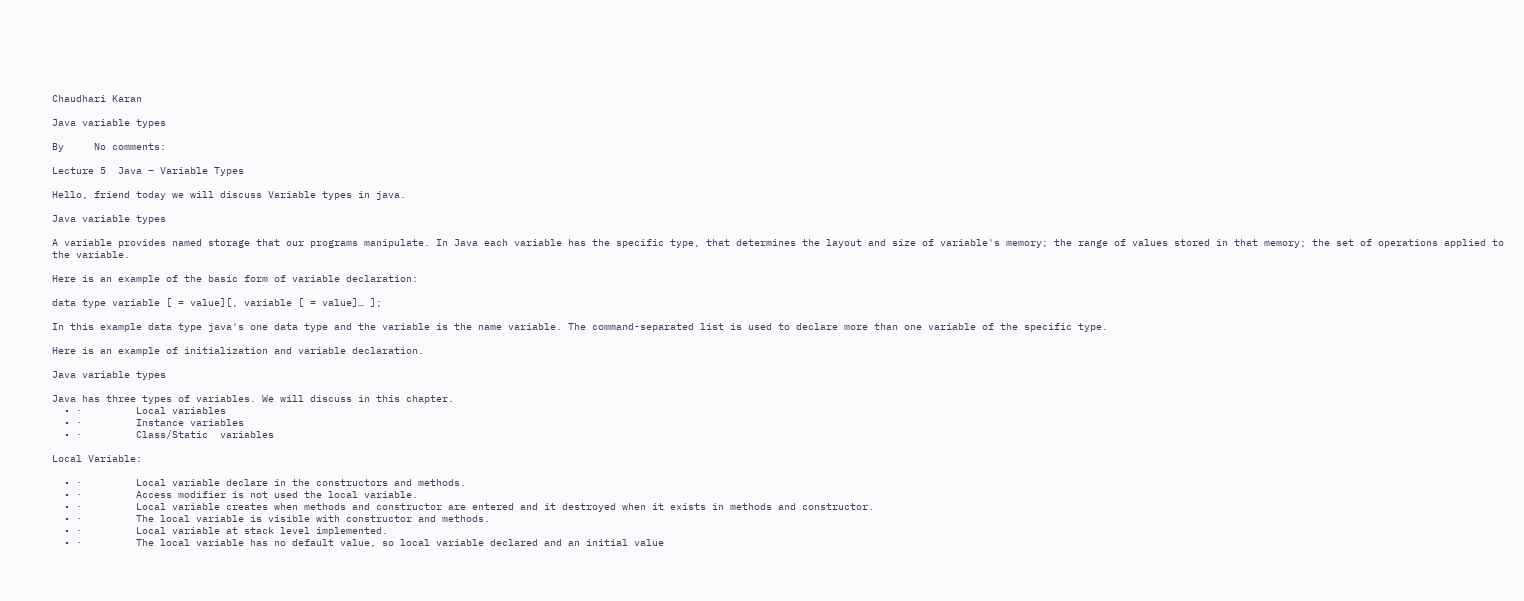Chaudhari Karan

Java variable types

By     No comments:

Lecture 5  Java – Variable Types

Hello, friend today we will discuss Variable types in java.

Java variable types

A variable provides named storage that our programs manipulate. In Java each variable has the specific type, that determines the layout and size of variable's memory; the range of values stored in that memory; the set of operations applied to the variable.

Here is an example of the basic form of variable declaration:

data type variable [ = value][, variable [ = value]… ];

In this example data type java's one data type and the variable is the name variable. The command-separated list is used to declare more than one variable of the specific type.

Here is an example of initialization and variable declaration.

Java variable types

Java has three types of variables. We will discuss in this chapter.
  • ·         Local variables
  • ·         Instance variables
  • ·         Class/Static  variables

Local Variable:

  • ·         Local variable declare in the constructors and methods.
  • ·         Access modifier is not used the local variable.
  • ·         Local variable creates when methods and constructor are entered and it destroyed when it exists in methods and constructor.
  • ·         The local variable is visible with constructor and methods.
  • ·         Local variable at stack level implemented.
  • ·         The local variable has no default value, so local variable declared and an initial value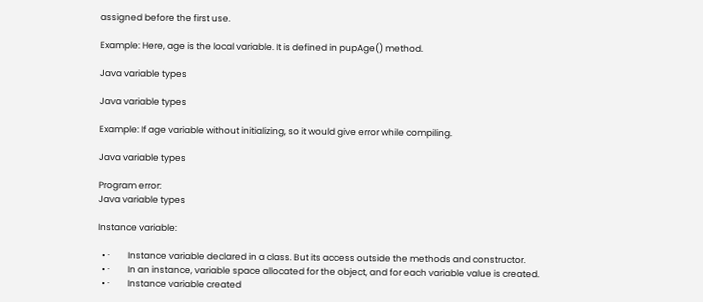assigned before the first use.

Example: Here, age is the local variable. It is defined in pupAge() method.

Java variable types

Java variable types

Example: If age variable without initializing, so it would give error while compiling.

Java variable types

Program error:
Java variable types

Instance variable:

  • ·         Instance variable declared in a class. But its access outside the methods and constructor.
  • ·         In an instance, variable space allocated for the object, and for each variable value is created.
  • ·         Instance variable created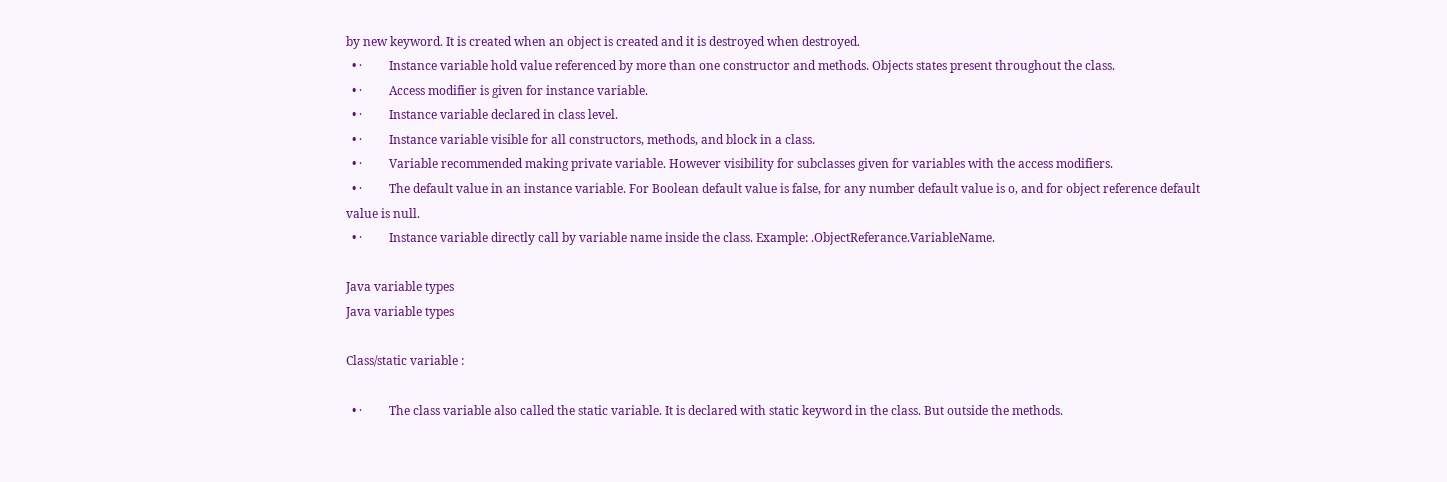by new keyword. It is created when an object is created and it is destroyed when destroyed.
  • ·         Instance variable hold value referenced by more than one constructor and methods. Objects states present throughout the class.
  • ·         Access modifier is given for instance variable.
  • ·         Instance variable declared in class level.
  • ·         Instance variable visible for all constructors, methods, and block in a class.
  • ·         Variable recommended making private variable. However visibility for subclasses given for variables with the access modifiers.
  • ·         The default value in an instance variable. For Boolean default value is false, for any number default value is o, and for object reference default value is null.
  • ·         Instance variable directly call by variable name inside the class. Example: .ObjectReferance.VariableName.

Java variable types
Java variable types

Class/static variable :

  • ·         The class variable also called the static variable. It is declared with static keyword in the class. But outside the methods.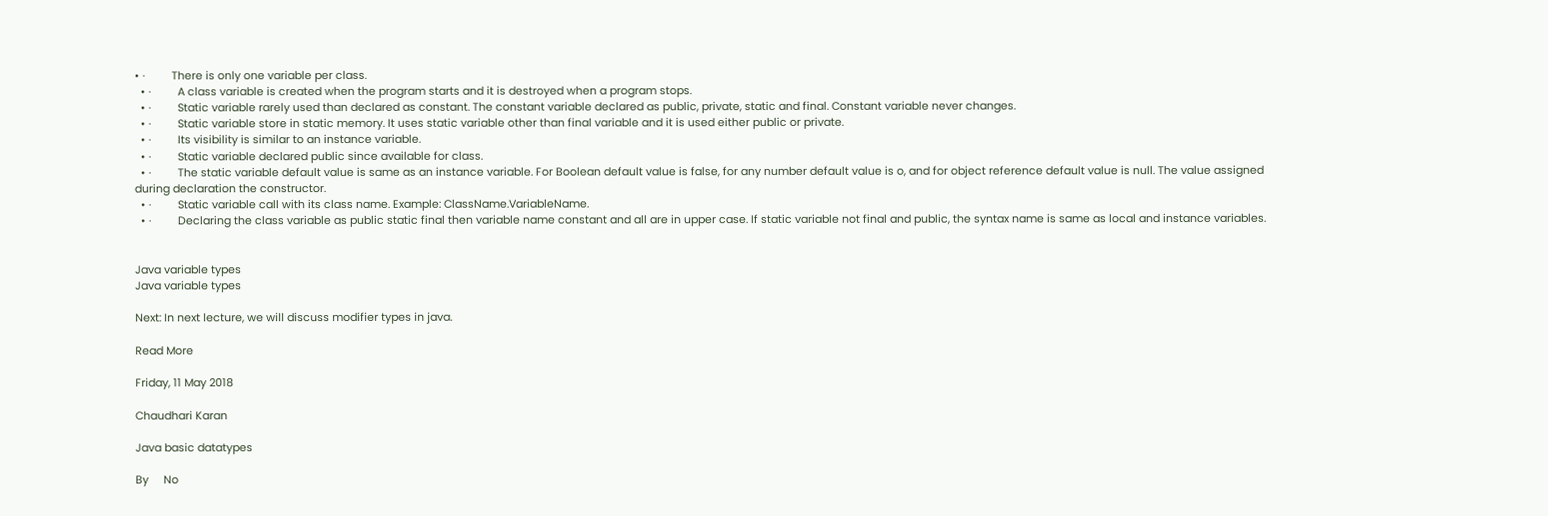• ·         There is only one variable per class.
  • ·         A class variable is created when the program starts and it is destroyed when a program stops.
  • ·         Static variable rarely used than declared as constant. The constant variable declared as public, private, static and final. Constant variable never changes.
  • ·         Static variable store in static memory. It uses static variable other than final variable and it is used either public or private.
  • ·         Its visibility is similar to an instance variable.
  • ·         Static variable declared public since available for class.
  • ·         The static variable default value is same as an instance variable. For Boolean default value is false, for any number default value is o, and for object reference default value is null. The value assigned during declaration the constructor.
  • ·         Static variable call with its class name. Example: ClassName.VariableName.
  • ·         Declaring the class variable as public static final then variable name constant and all are in upper case. If static variable not final and public, the syntax name is same as local and instance variables.


Java variable types
Java variable types

Next: In next lecture, we will discuss modifier types in java.

Read More

Friday, 11 May 2018

Chaudhari Karan

Java basic datatypes

By     No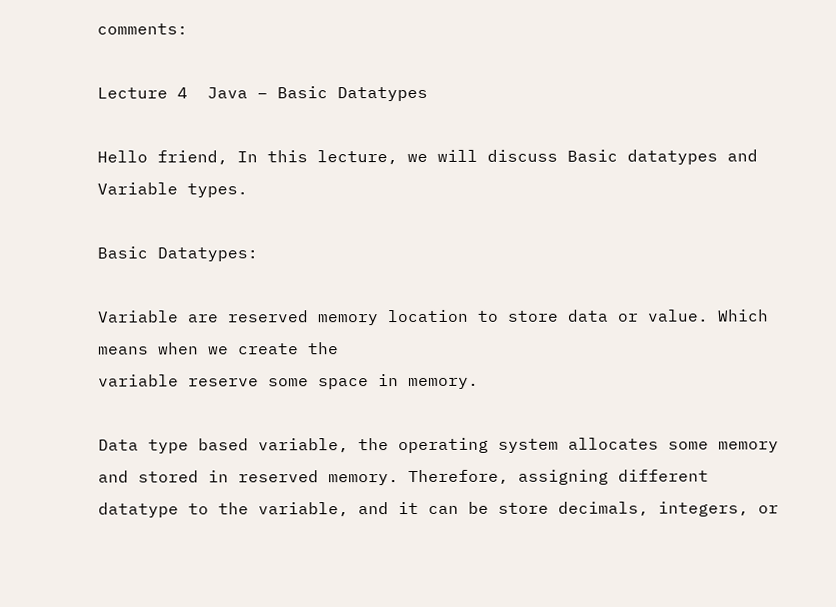comments:

Lecture 4  Java – Basic Datatypes

Hello friend, In this lecture, we will discuss Basic datatypes and Variable types.

Basic Datatypes:

Variable are reserved memory location to store data or value. Which means when we create the
variable reserve some space in memory.

Data type based variable, the operating system allocates some memory and stored in reserved memory. Therefore, assigning different datatype to the variable, and it can be store decimals, integers, or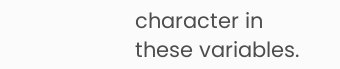character in these variables.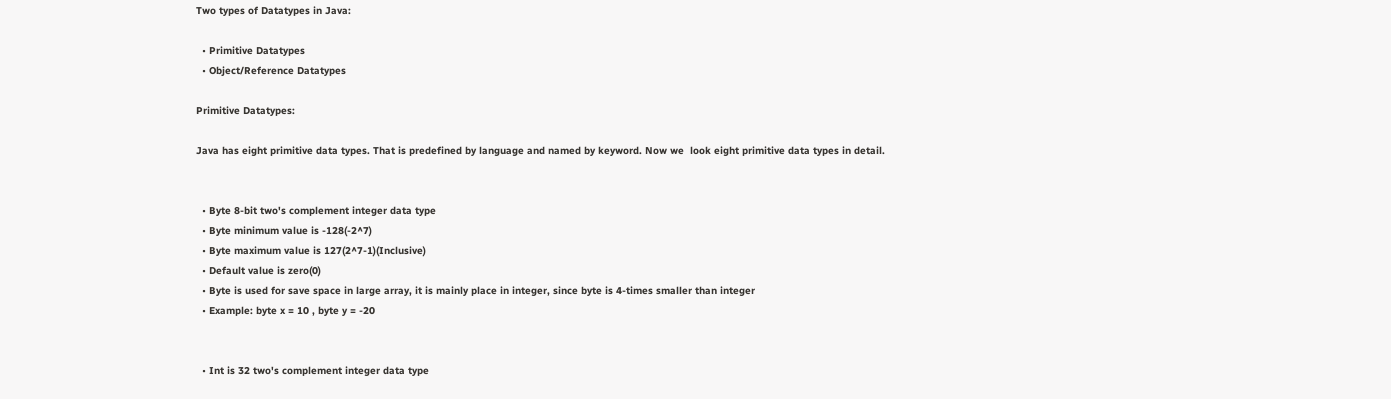Two types of Datatypes in Java:

  • Primitive Datatypes
  • Object/Reference Datatypes

Primitive Datatypes:

Java has eight primitive data types. That is predefined by language and named by keyword. Now we  look eight primitive data types in detail.


  • Byte 8-bit two's complement integer data type
  • Byte minimum value is -128(-2^7)
  • Byte maximum value is 127(2^7-1)(Inclusive)
  • Default value is zero(0)
  • Byte is used for save space in large array, it is mainly place in integer, since byte is 4-times smaller than integer
  • Example: byte x = 10 , byte y = -20


  • Int is 32 two's complement integer data type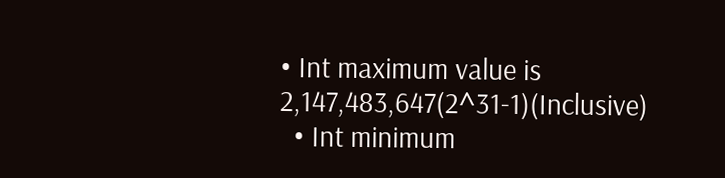• Int maximum value is  2,147,483,647(2^31-1)(Inclusive)
  • Int minimum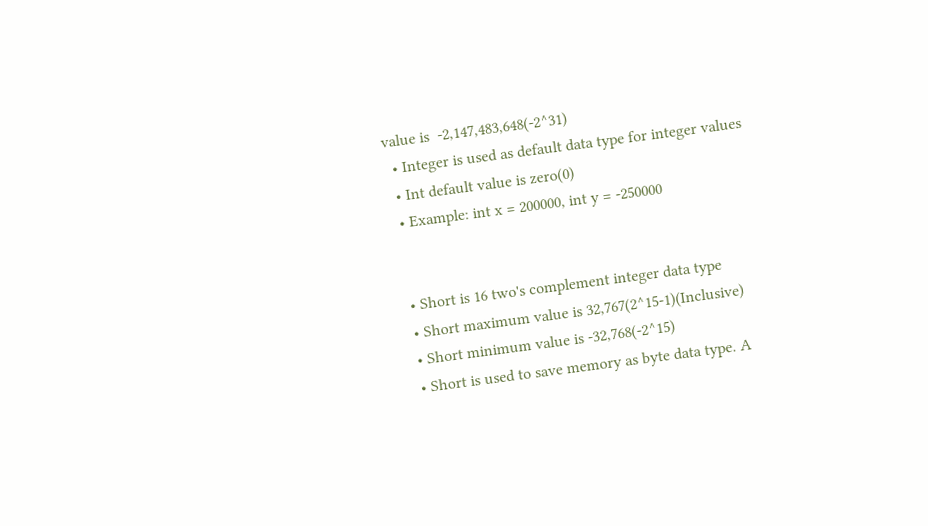value is  -2,147,483,648(-2^31)
  • Integer is used as default data type for integer values
  • Int default value is zero(0)
  • Example: int x = 200000, int y = -250000


  • Short is 16 two's complement integer data type
  • Short maximum value is 32,767(2^15-1)(Inclusive)
  • Short minimum value is -32,768(-2^15)
  • Short is used to save memory as byte data type. A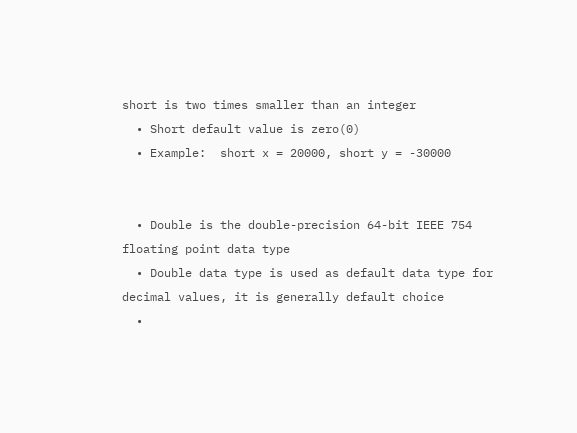short is two times smaller than an integer
  • Short default value is zero(0)
  • Example:  short x = 20000, short y = -30000


  • Double is the double-precision 64-bit IEEE 754 floating point data type
  • Double data type is used as default data type for decimal values, it is generally default choice
  •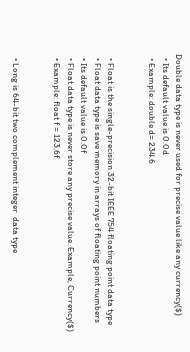Double data type is never used for precise value like any currency($)
  • Its default value is 0.0d
  • Example: double d= 234.6


  • Float is the single-precision 32-bit IEEE 754 floating point data type
  • Float data type is save memory in arrays of floating point numbers
  • Its default value is 0.0f
  • Float data type is never store any precise value. Example, Currency($)
  • Example: float f = 123.6f


  • Long is 64-bit two complement integer  data type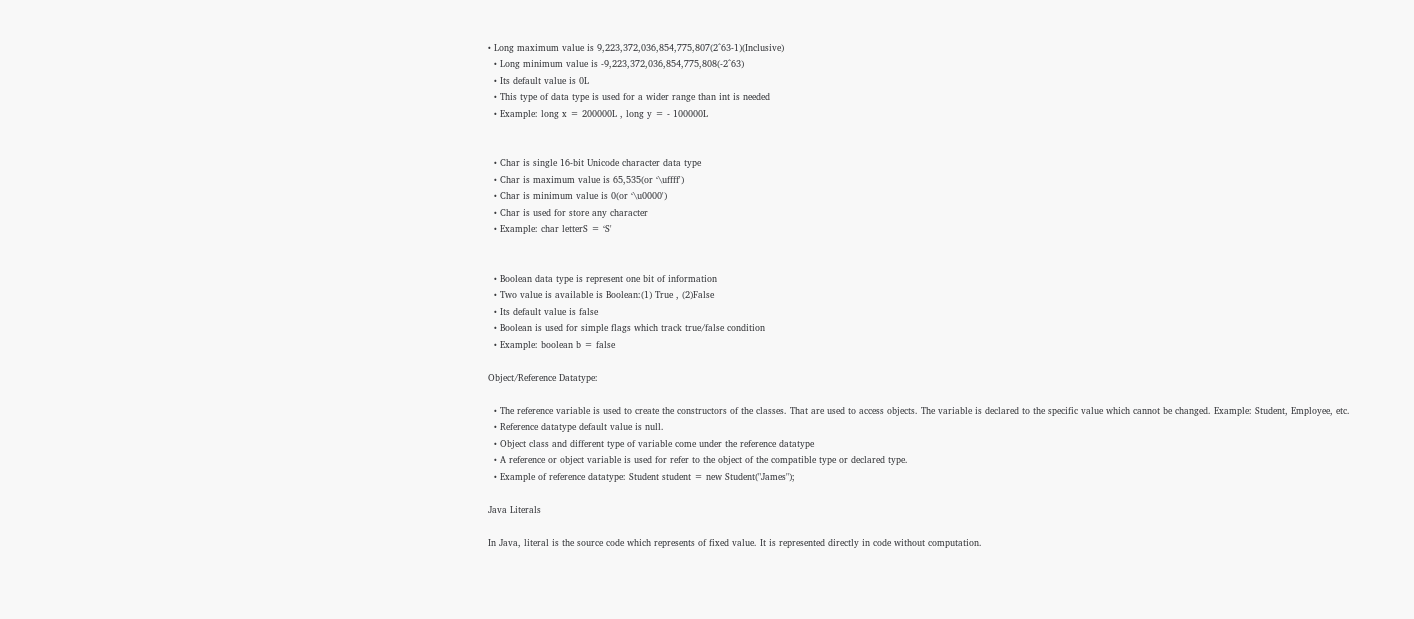• Long maximum value is 9,223,372,036,854,775,807(2^63-1)(Inclusive)
  • Long minimum value is -9,223,372,036,854,775,808(-2^63)
  • Its default value is 0L
  • This type of data type is used for a wider range than int is needed
  • Example: long x = 200000L , long y = - 100000L


  • Char is single 16-bit Unicode character data type
  • Char is maximum value is 65,535(or ‘\uffff')
  • Char is minimum value is 0(or ‘\u0000')
  • Char is used for store any character
  • Example: char letterS = ‘S'


  • Boolean data type is represent one bit of information
  • Two value is available is Boolean:(1) True , (2)False
  • Its default value is false
  • Boolean is used for simple flags which track true/false condition
  • Example: boolean b = false

Object/Reference Datatype:

  • The reference variable is used to create the constructors of the classes. That are used to access objects. The variable is declared to the specific value which cannot be changed. Example: Student, Employee, etc.
  • Reference datatype default value is null.
  • Object class and different type of variable come under the reference datatype
  • A reference or object variable is used for refer to the object of the compatible type or declared type.
  • Example of reference datatype: Student student = new Student("James");

Java Literals

In Java, literal is the source code which represents of fixed value. It is represented directly in code without computation.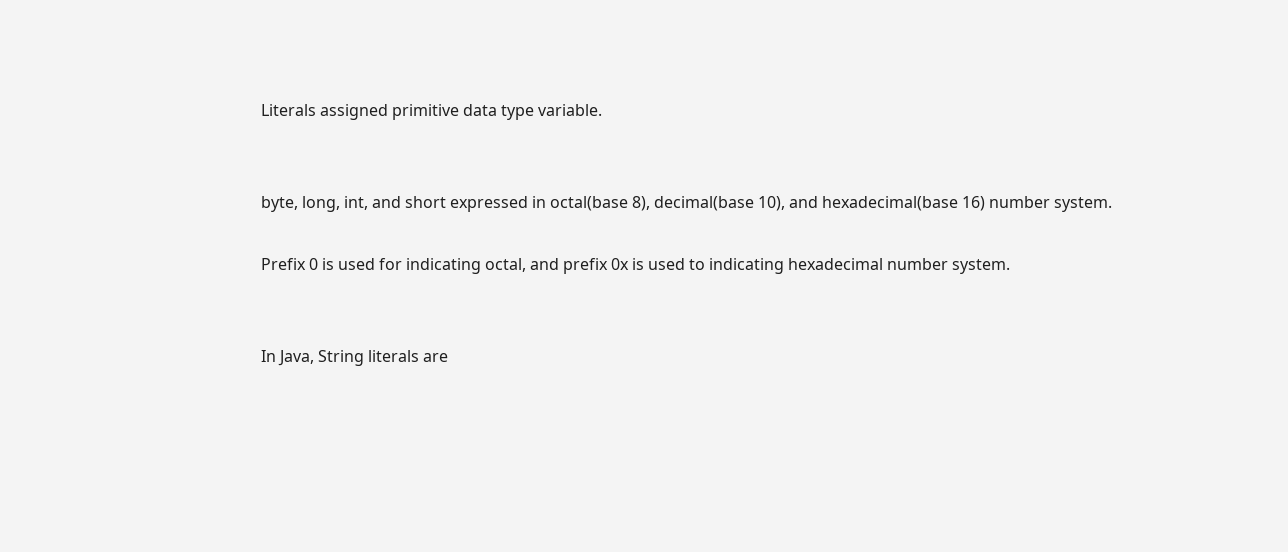Literals assigned primitive data type variable.


byte, long, int, and short expressed in octal(base 8), decimal(base 10), and hexadecimal(base 16) number system.

Prefix 0 is used for indicating octal, and prefix 0x is used to indicating hexadecimal number system.


In Java, String literals are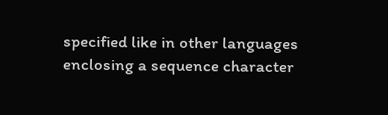specified like in other languages enclosing a sequence character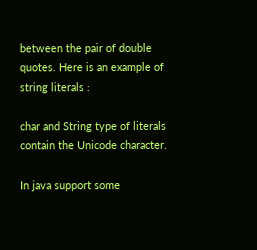between the pair of double quotes. Here is an example of string literals :

char and String type of literals contain the Unicode character.

In java support some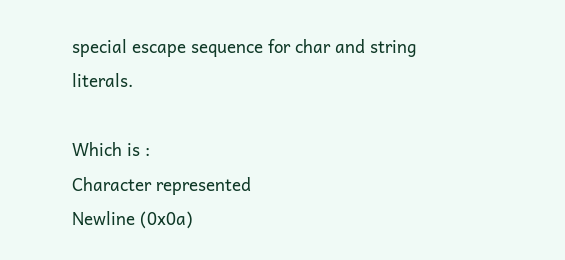special escape sequence for char and string literals.

Which is :
Character represented
Newline (0x0a)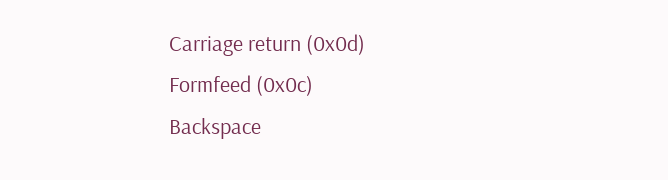Carriage return (0x0d)
Formfeed (0x0c)
Backspace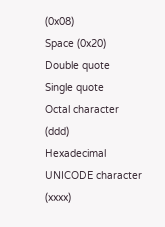(0x08)
Space (0x20)
Double quote
Single quote
Octal character (ddd)
Hexadecimal UNICODE character (xxxx)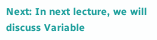Next: In next lecture, we will discuss Variable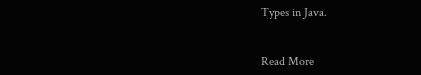Types in Java.


Read More